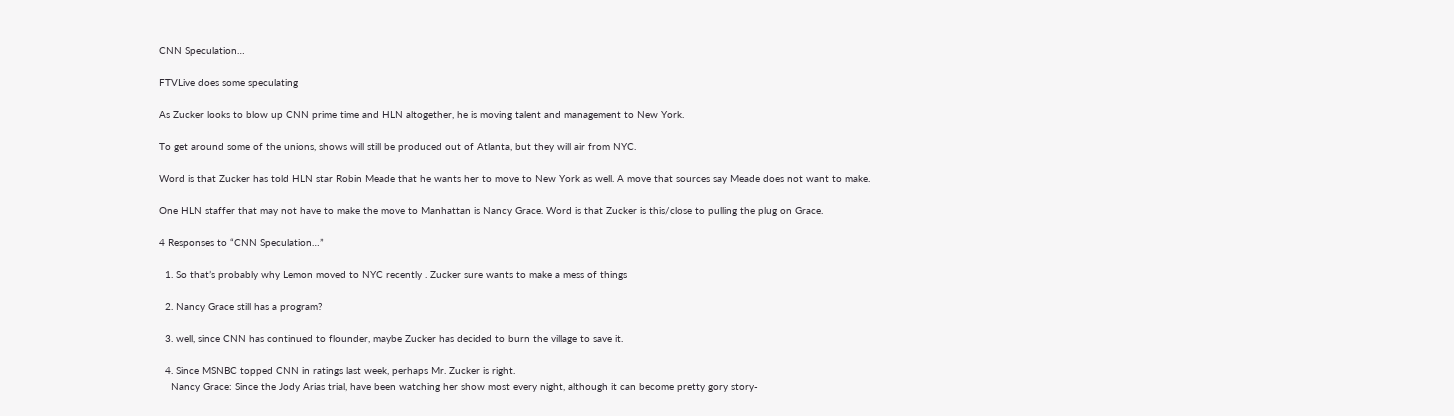CNN Speculation…

FTVLive does some speculating

As Zucker looks to blow up CNN prime time and HLN altogether, he is moving talent and management to New York.

To get around some of the unions, shows will still be produced out of Atlanta, but they will air from NYC.

Word is that Zucker has told HLN star Robin Meade that he wants her to move to New York as well. A move that sources say Meade does not want to make.

One HLN staffer that may not have to make the move to Manhattan is Nancy Grace. Word is that Zucker is this/close to pulling the plug on Grace.

4 Responses to “CNN Speculation…”

  1. So that’s probably why Lemon moved to NYC recently . Zucker sure wants to make a mess of things

  2. Nancy Grace still has a program?

  3. well, since CNN has continued to flounder, maybe Zucker has decided to burn the village to save it.

  4. Since MSNBC topped CNN in ratings last week, perhaps Mr. Zucker is right.
    Nancy Grace: Since the Jody Arias trial, have been watching her show most every night, although it can become pretty gory story-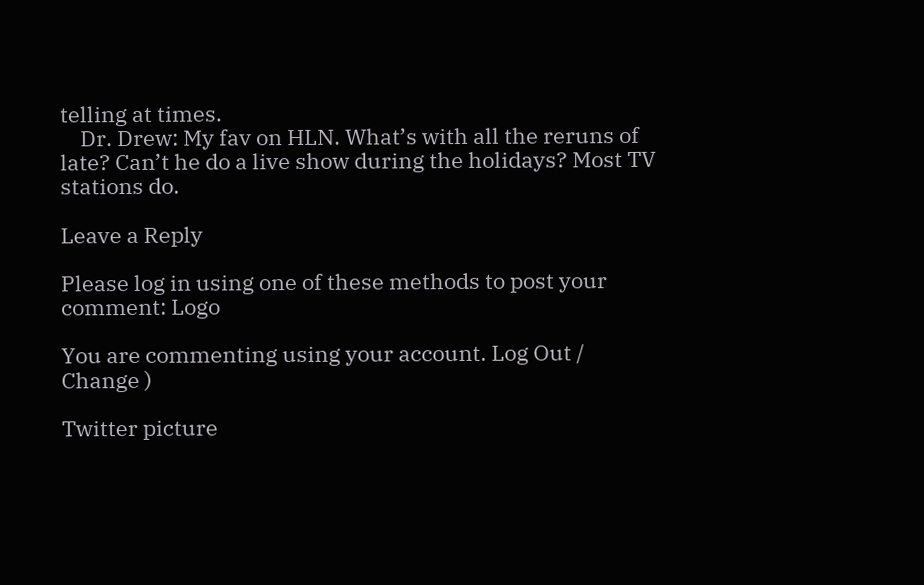telling at times.
    Dr. Drew: My fav on HLN. What’s with all the reruns of late? Can’t he do a live show during the holidays? Most TV stations do.

Leave a Reply

Please log in using one of these methods to post your comment: Logo

You are commenting using your account. Log Out /  Change )

Twitter picture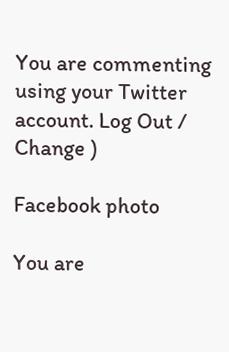You are commenting using your Twitter account. Log Out /  Change )

Facebook photo

You are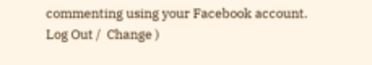commenting using your Facebook account. Log Out /  Change )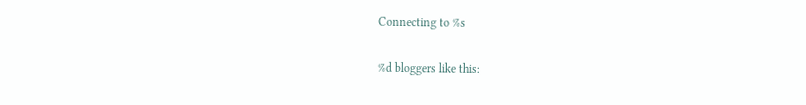Connecting to %s

%d bloggers like this: